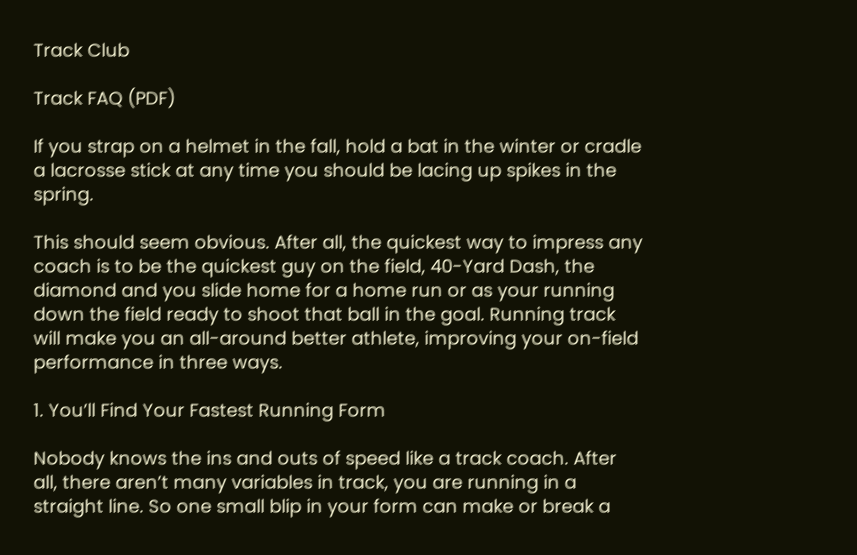Track Club

Track FAQ (PDF)

If you strap on a helmet in the fall, hold a bat in the winter or cradle a lacrosse stick at any time you should be lacing up spikes in the spring.

This should seem obvious. After all, the quickest way to impress any coach is to be the quickest guy on the field, 40-Yard Dash, the diamond and you slide home for a home run or as your running down the field ready to shoot that ball in the goal. Running track will make you an all-around better athlete, improving your on-field performance in three ways.

1. You’ll Find Your Fastest Running Form

Nobody knows the ins and outs of speed like a track coach. After all, there aren’t many variables in track, you are running in a straight line. So one small blip in your form can make or break a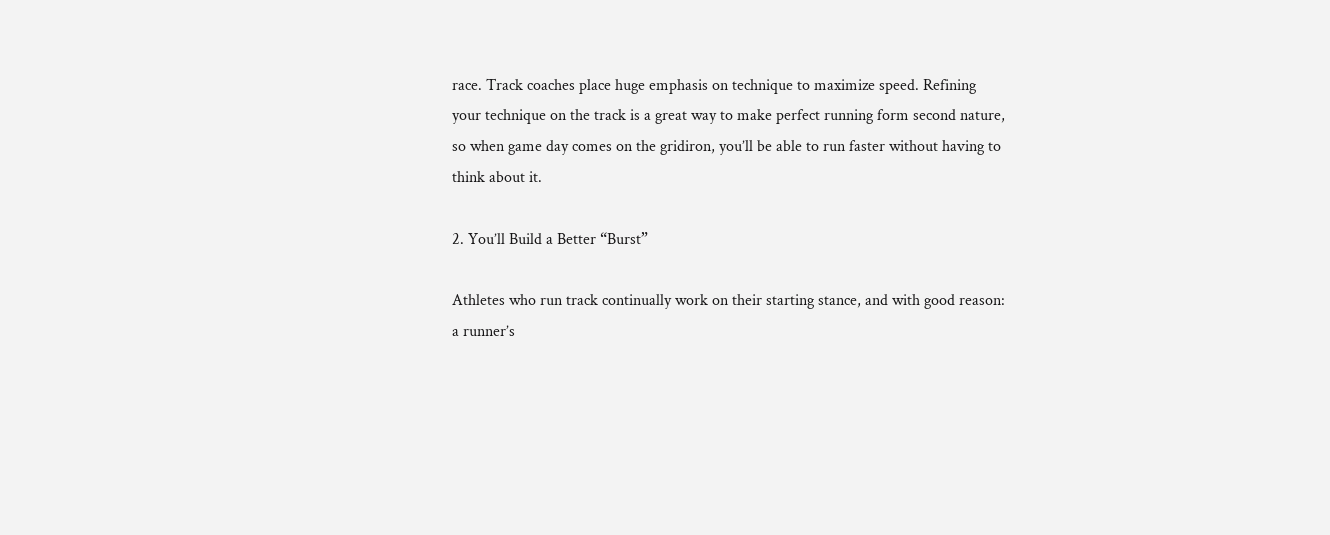race. Track coaches place huge emphasis on technique to maximize speed. Refining your technique on the track is a great way to make perfect running form second nature, so when game day comes on the gridiron, you’ll be able to run faster without having to think about it.

2. You’ll Build a Better “Burst”

Athletes who run track continually work on their starting stance, and with good reason: a runner’s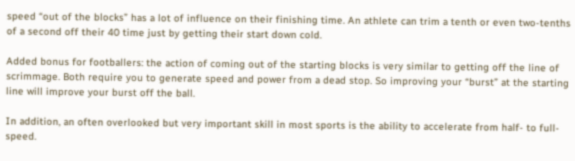speed “out of the blocks” has a lot of influence on their finishing time. An athlete can trim a tenth or even two-tenths of a second off their 40 time just by getting their start down cold.

Added bonus for footballers: the action of coming out of the starting blocks is very similar to getting off the line of scrimmage. Both require you to generate speed and power from a dead stop. So improving your “burst” at the starting line will improve your burst off the ball.

In addition, an often overlooked but very important skill in most sports is the ability to accelerate from half- to full-speed.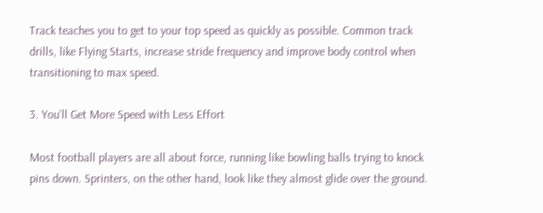Track teaches you to get to your top speed as quickly as possible. Common track drills, like Flying Starts, increase stride frequency and improve body control when transitioning to max speed.

3. You’ll Get More Speed with Less Effort

Most football players are all about force, running like bowling balls trying to knock pins down. Sprinters, on the other hand, look like they almost glide over the ground.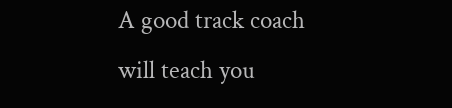A good track coach will teach you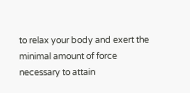to relax your body and exert the minimal amount of force necessary to attain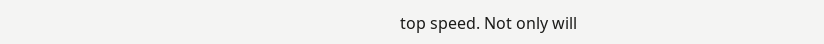top speed. Not only will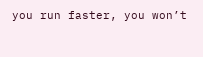you run faster, you won’t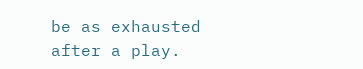be as exhausted after a play.